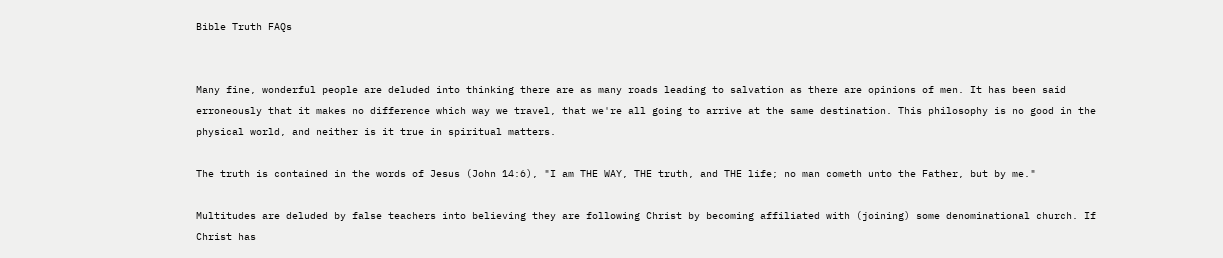Bible Truth FAQs


Many fine, wonderful people are deluded into thinking there are as many roads leading to salvation as there are opinions of men. It has been said erroneously that it makes no difference which way we travel, that we're all going to arrive at the same destination. This philosophy is no good in the physical world, and neither is it true in spiritual matters.

The truth is contained in the words of Jesus (John 14:6), "I am THE WAY, THE truth, and THE life; no man cometh unto the Father, but by me."

Multitudes are deluded by false teachers into believing they are following Christ by becoming affiliated with (joining) some denominational church. If Christ has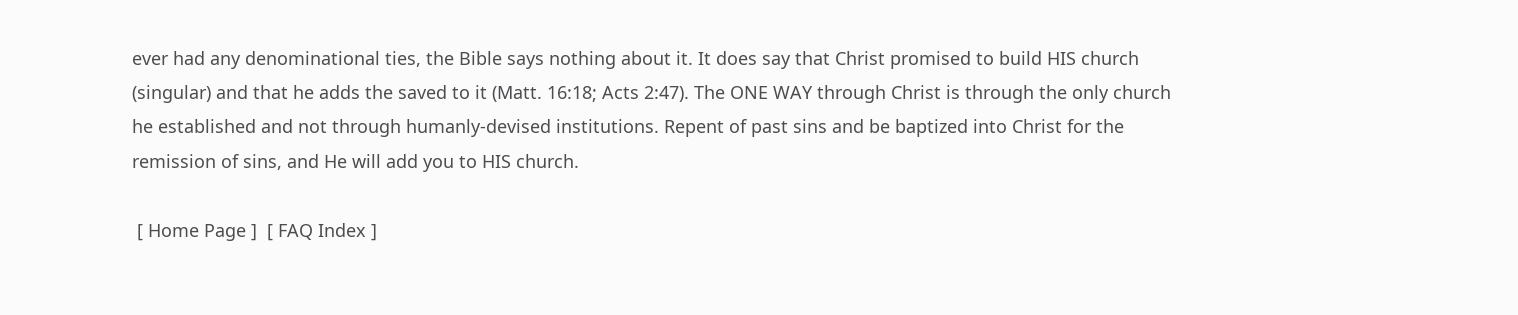ever had any denominational ties, the Bible says nothing about it. It does say that Christ promised to build HIS church (singular) and that he adds the saved to it (Matt. 16:18; Acts 2:47). The ONE WAY through Christ is through the only church he established and not through humanly-devised institutions. Repent of past sins and be baptized into Christ for the remission of sins, and He will add you to HIS church.

 [ Home Page ]  [ FAQ Index ]